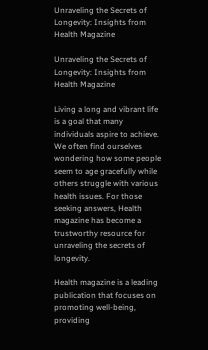Unraveling the Secrets of Longevity: Insights from Health Magazine

Unraveling the Secrets of Longevity: Insights from Health Magazine

Living a long and vibrant life is a goal that many individuals aspire to achieve. We often find ourselves wondering how some people seem to age gracefully while others struggle with various health issues. For those seeking answers, Health magazine has become a trustworthy resource for unraveling the secrets of longevity.

Health magazine is a leading publication that focuses on promoting well-being, providing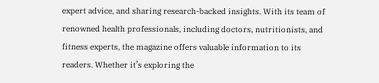expert advice, and sharing research-backed insights. With its team of renowned health professionals, including doctors, nutritionists, and fitness experts, the magazine offers valuable information to its readers. Whether it’s exploring the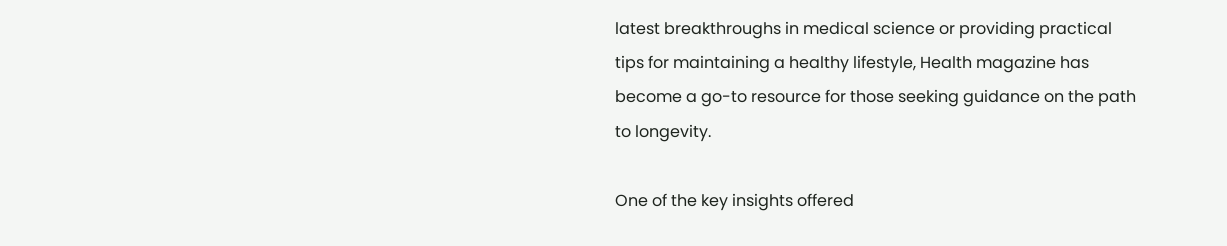latest breakthroughs in medical science or providing practical tips for maintaining a healthy lifestyle, Health magazine has become a go-to resource for those seeking guidance on the path to longevity.

One of the key insights offered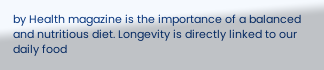by Health magazine is the importance of a balanced and nutritious diet. Longevity is directly linked to our daily food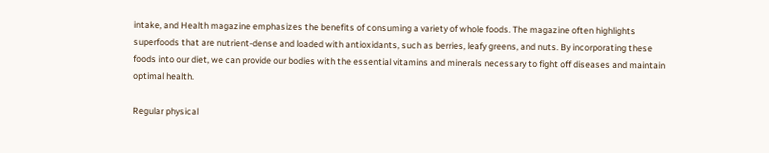intake, and Health magazine emphasizes the benefits of consuming a variety of whole foods. The magazine often highlights superfoods that are nutrient-dense and loaded with antioxidants, such as berries, leafy greens, and nuts. By incorporating these foods into our diet, we can provide our bodies with the essential vitamins and minerals necessary to fight off diseases and maintain optimal health.

Regular physical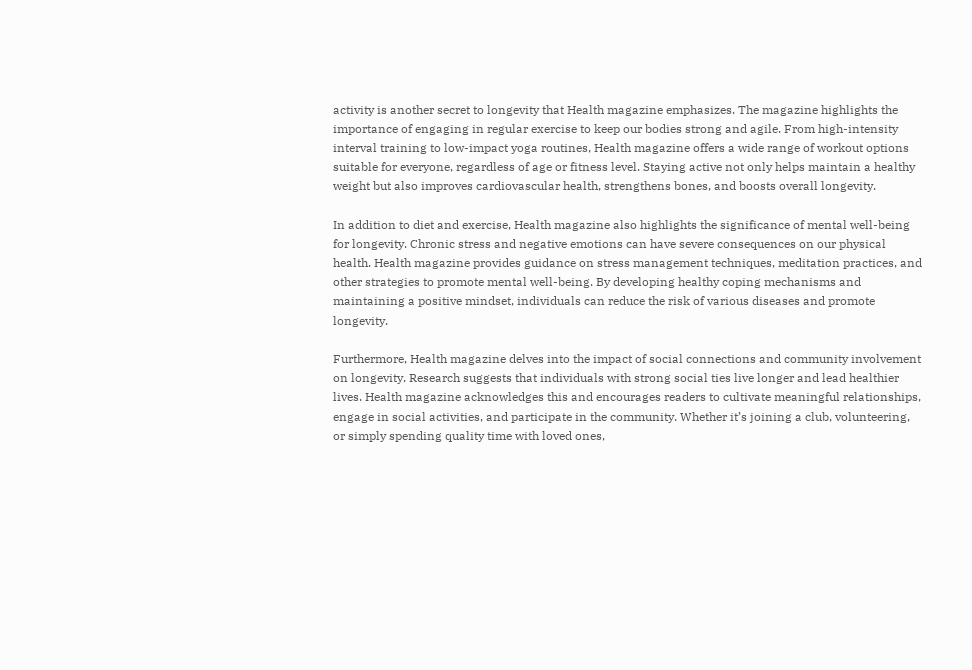activity is another secret to longevity that Health magazine emphasizes. The magazine highlights the importance of engaging in regular exercise to keep our bodies strong and agile. From high-intensity interval training to low-impact yoga routines, Health magazine offers a wide range of workout options suitable for everyone, regardless of age or fitness level. Staying active not only helps maintain a healthy weight but also improves cardiovascular health, strengthens bones, and boosts overall longevity.

In addition to diet and exercise, Health magazine also highlights the significance of mental well-being for longevity. Chronic stress and negative emotions can have severe consequences on our physical health. Health magazine provides guidance on stress management techniques, meditation practices, and other strategies to promote mental well-being. By developing healthy coping mechanisms and maintaining a positive mindset, individuals can reduce the risk of various diseases and promote longevity.

Furthermore, Health magazine delves into the impact of social connections and community involvement on longevity. Research suggests that individuals with strong social ties live longer and lead healthier lives. Health magazine acknowledges this and encourages readers to cultivate meaningful relationships, engage in social activities, and participate in the community. Whether it’s joining a club, volunteering, or simply spending quality time with loved ones,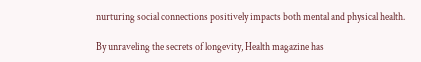nurturing social connections positively impacts both mental and physical health.

By unraveling the secrets of longevity, Health magazine has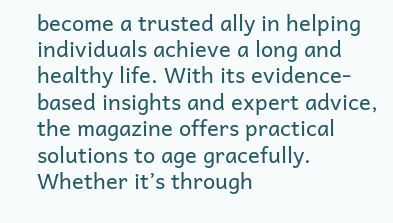become a trusted ally in helping individuals achieve a long and healthy life. With its evidence-based insights and expert advice, the magazine offers practical solutions to age gracefully. Whether it’s through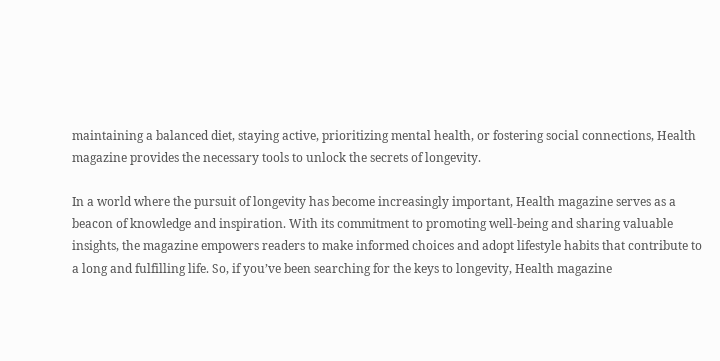maintaining a balanced diet, staying active, prioritizing mental health, or fostering social connections, Health magazine provides the necessary tools to unlock the secrets of longevity.

In a world where the pursuit of longevity has become increasingly important, Health magazine serves as a beacon of knowledge and inspiration. With its commitment to promoting well-being and sharing valuable insights, the magazine empowers readers to make informed choices and adopt lifestyle habits that contribute to a long and fulfilling life. So, if you’ve been searching for the keys to longevity, Health magazine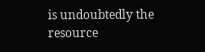is undoubtedly the resource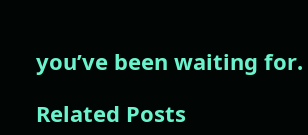you’ve been waiting for.

Related Posts